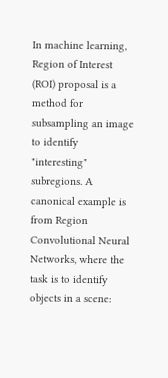In machine learning, Region of Interest (ROI) proposal is a method for subsampling an image to identify "interesting" subregions. A canonical example is from Region Convolutional Neural Networks, where the task is to identify objects in a scene: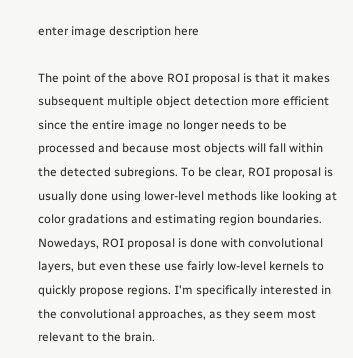enter image description here

The point of the above ROI proposal is that it makes subsequent multiple object detection more efficient since the entire image no longer needs to be processed and because most objects will fall within the detected subregions. To be clear, ROI proposal is usually done using lower-level methods like looking at color gradations and estimating region boundaries. Nowedays, ROI proposal is done with convolutional layers, but even these use fairly low-level kernels to quickly propose regions. I'm specifically interested in the convolutional approaches, as they seem most relevant to the brain.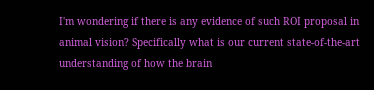I'm wondering if there is any evidence of such ROI proposal in animal vision? Specifically what is our current state-of-the-art understanding of how the brain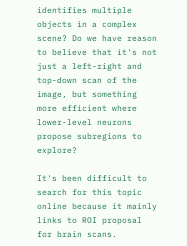identifies multiple objects in a complex scene? Do we have reason to believe that it's not just a left-right and top-down scan of the image, but something more efficient where lower-level neurons propose subregions to explore?

It's been difficult to search for this topic online because it mainly links to ROI proposal for brain scans.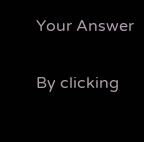Your Answer

By clicking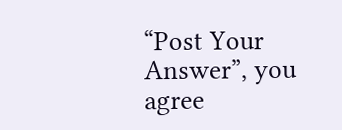“Post Your Answer”, you agree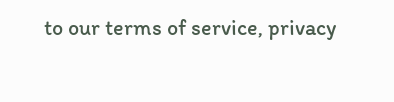to our terms of service, privacy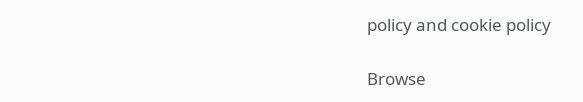policy and cookie policy

Browse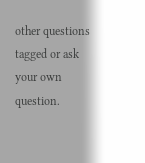other questions tagged or ask your own question.